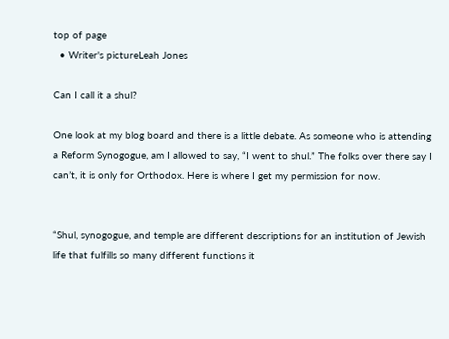top of page
  • Writer's pictureLeah Jones

Can I call it a shul?

One look at my blog board and there is a little debate. As someone who is attending a Reform Synogogue, am I allowed to say, “I went to shul.” The folks over there say I can’t, it is only for Orthodox. Here is where I get my permission for now.


“Shul, synogogue, and temple are different descriptions for an institution of Jewish life that fulfills so many different functions it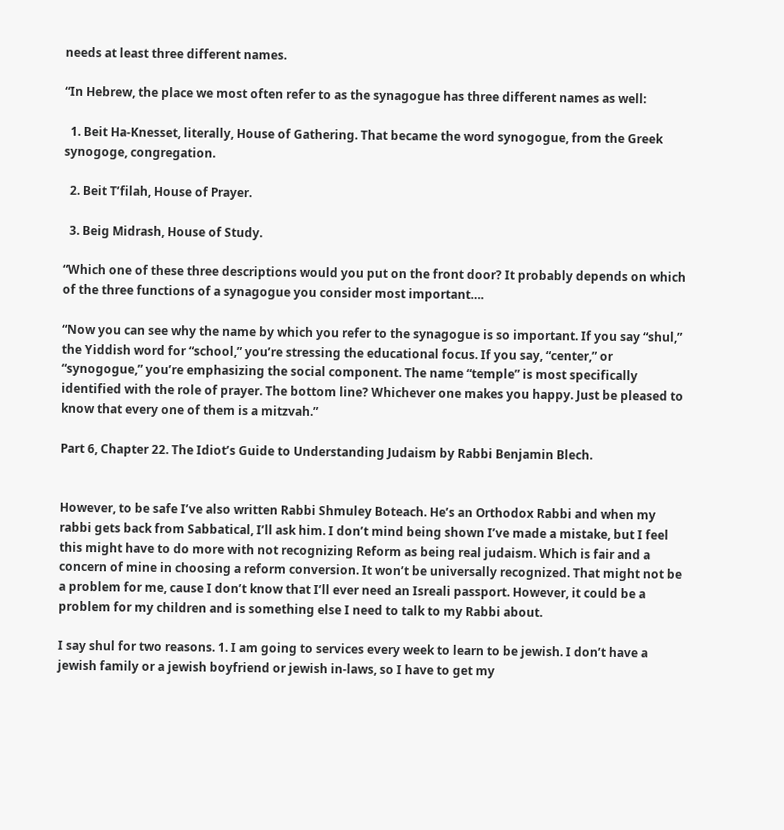needs at least three different names.

“In Hebrew, the place we most often refer to as the synagogue has three different names as well:

  1. Beit Ha-Knesset, literally, House of Gathering. That became the word synogogue, from the Greek synogoge, congregation.

  2. Beit T’filah, House of Prayer.

  3. Beig Midrash, House of Study.

“Which one of these three descriptions would you put on the front door? It probably depends on which of the three functions of a synagogue you consider most important….

“Now you can see why the name by which you refer to the synagogue is so important. If you say “shul,” the Yiddish word for “school,” you’re stressing the educational focus. If you say, “center,” or “synogogue,” you’re emphasizing the social component. The name “temple” is most specifically identified with the role of prayer. The bottom line? Whichever one makes you happy. Just be pleased to know that every one of them is a mitzvah.”

Part 6, Chapter 22. The Idiot’s Guide to Understanding Judaism by Rabbi Benjamin Blech.


However, to be safe I’ve also written Rabbi Shmuley Boteach. He’s an Orthodox Rabbi and when my rabbi gets back from Sabbatical, I’ll ask him. I don’t mind being shown I’ve made a mistake, but I feel this might have to do more with not recognizing Reform as being real judaism. Which is fair and a concern of mine in choosing a reform conversion. It won’t be universally recognized. That might not be a problem for me, cause I don’t know that I’ll ever need an Isreali passport. However, it could be a problem for my children and is something else I need to talk to my Rabbi about.

I say shul for two reasons. 1. I am going to services every week to learn to be jewish. I don’t have a jewish family or a jewish boyfriend or jewish in-laws, so I have to get my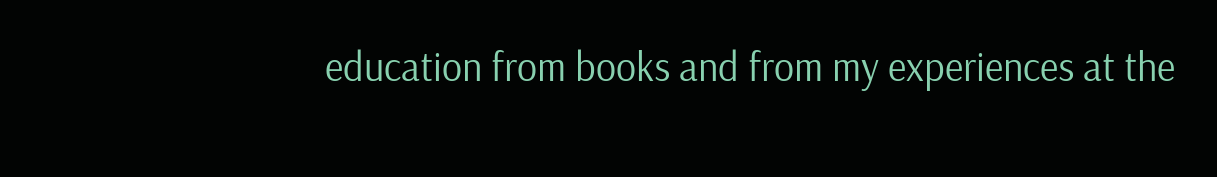education from books and from my experiences at the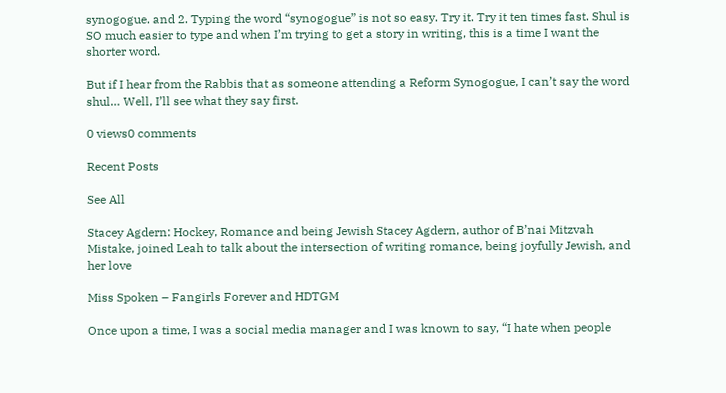synogogue. and 2. Typing the word “synogogue” is not so easy. Try it. Try it ten times fast. Shul is SO much easier to type and when I’m trying to get a story in writing, this is a time I want the shorter word.

But if I hear from the Rabbis that as someone attending a Reform Synogogue, I can’t say the word shul… Well, I’ll see what they say first.

0 views0 comments

Recent Posts

See All

Stacey Agdern: Hockey, Romance and being Jewish Stacey Agdern, author of B’nai Mitzvah Mistake, joined Leah to talk about the intersection of writing romance, being joyfully Jewish, and her love

Miss Spoken – Fangirls Forever and HDTGM

Once upon a time, I was a social media manager and I was known to say, “I hate when people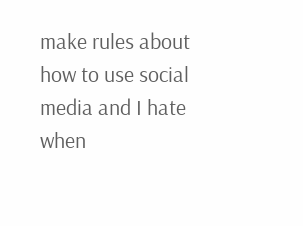make rules about how to use social media and I hate when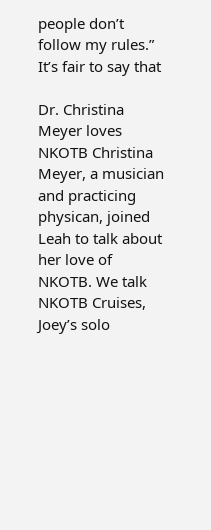people don’t follow my rules.” It’s fair to say that

Dr. Christina Meyer loves NKOTB Christina Meyer, a musician and practicing physican, joined Leah to talk about her love of NKOTB. We talk NKOTB Cruises, Joey’s solo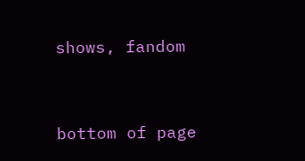shows, fandom


bottom of page